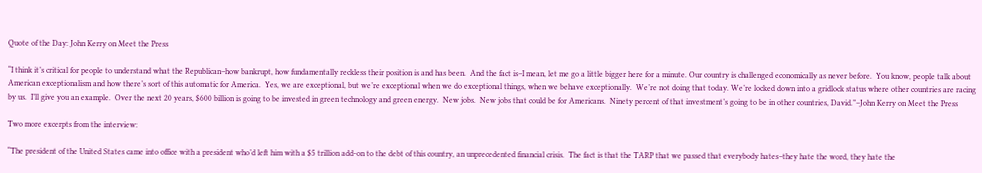Quote of the Day: John Kerry on Meet the Press

“I think it’s critical for people to understand what the Republican–how bankrupt, how fundamentally reckless their position is and has been.  And the fact is–I mean, let me go a little bigger here for a minute. Our country is challenged economically as never before.  You know, people talk about American exceptionalism and how there’s sort of this automatic for America.  Yes, we are exceptional, but we’re exceptional when we do exceptional things, when we behave exceptionally.  We’re not doing that today. We’re locked down into a gridlock status where other countries are racing by us.  I’ll give you an example.  Over the next 20 years, $600 billion is going to be invested in green technology and green energy.  New jobs.  New jobs that could be for Americans.  Ninety percent of that investment’s going to be in other countries, David.”–John Kerry on Meet the Press

Two more excerpts from the interview:

“The president of the United States came into office with a president who’d left him with a $5 trillion add-on to the debt of this country, an unprecedented financial crisis.  The fact is that the TARP that we passed that everybody hates–they hate the word, they hate the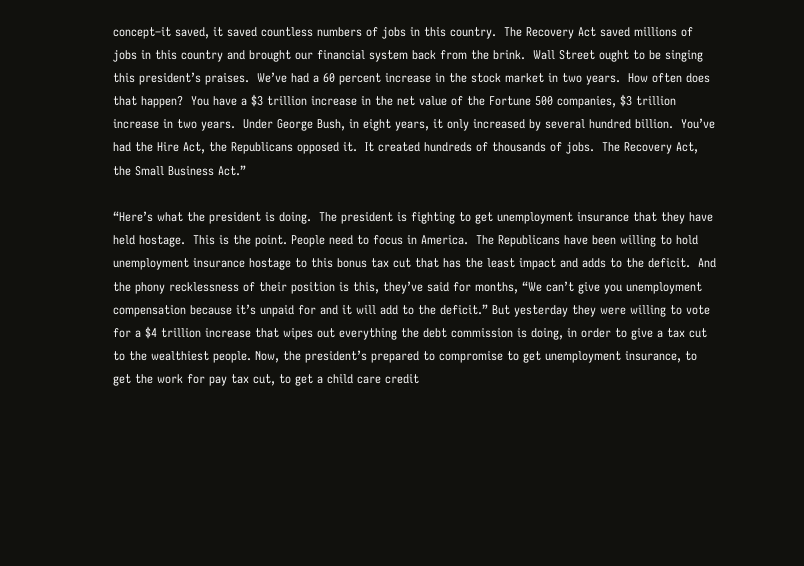concept–it saved, it saved countless numbers of jobs in this country.  The Recovery Act saved millions of jobs in this country and brought our financial system back from the brink.  Wall Street ought to be singing this president’s praises.  We’ve had a 60 percent increase in the stock market in two years.  How often does that happen?  You have a $3 trillion increase in the net value of the Fortune 500 companies, $3 trillion increase in two years.  Under George Bush, in eight years, it only increased by several hundred billion.  You’ve had the Hire Act, the Republicans opposed it.  It created hundreds of thousands of jobs.  The Recovery Act, the Small Business Act.”

“Here’s what the president is doing.  The president is fighting to get unemployment insurance that they have held hostage.  This is the point. People need to focus in America.  The Republicans have been willing to hold unemployment insurance hostage to this bonus tax cut that has the least impact and adds to the deficit.  And the phony recklessness of their position is this, they’ve said for months, “We can’t give you unemployment compensation because it’s unpaid for and it will add to the deficit.” But yesterday they were willing to vote for a $4 trillion increase that wipes out everything the debt commission is doing, in order to give a tax cut to the wealthiest people. Now, the president’s prepared to compromise to get unemployment insurance, to get the work for pay tax cut, to get a child care credit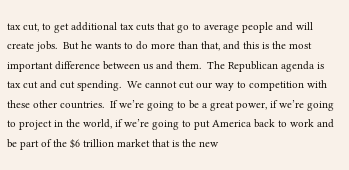tax cut, to get additional tax cuts that go to average people and will create jobs.  But he wants to do more than that, and this is the most important difference between us and them.  The Republican agenda is tax cut and cut spending.  We cannot cut our way to competition with these other countries.  If we’re going to be a great power, if we’re going to project in the world, if we’re going to put America back to work and be part of the $6 trillion market that is the new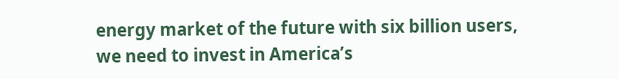energy market of the future with six billion users, we need to invest in America’s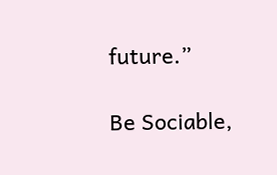future.”

Be Sociable,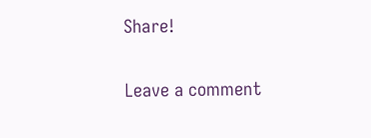Share!

Leave a comment